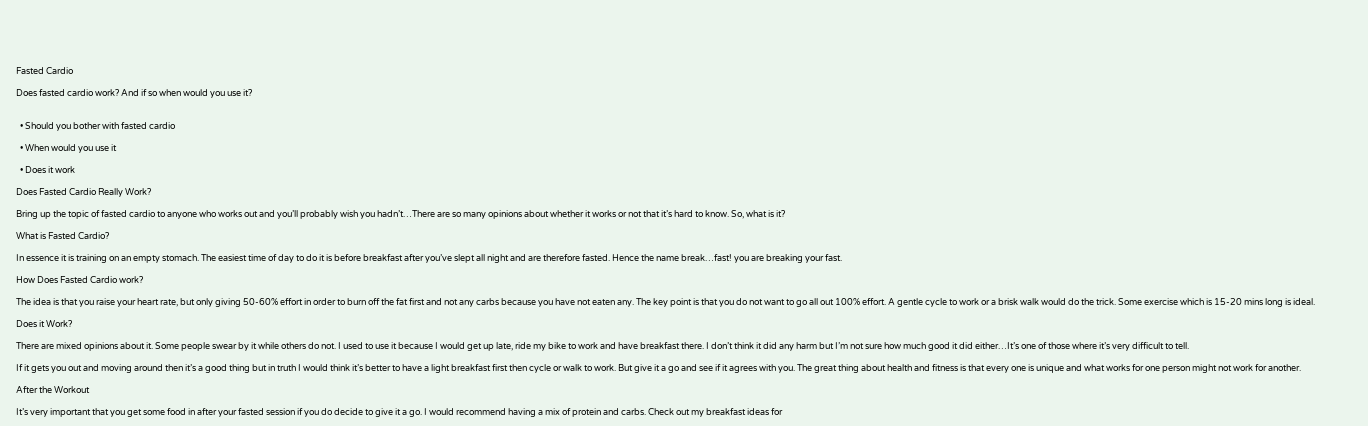Fasted Cardio

Does fasted cardio work? And if so when would you use it?


  • Should you bother with fasted cardio

  • When would you use it

  • Does it work

Does Fasted Cardio Really Work?

Bring up the topic of fasted cardio to anyone who works out and you’ll probably wish you hadn’t…There are so many opinions about whether it works or not that it’s hard to know. So, what is it?

What is Fasted Cardio?

In essence it is training on an empty stomach. The easiest time of day to do it is before breakfast after you’ve slept all night and are therefore fasted. Hence the name break…fast! you are breaking your fast.

How Does Fasted Cardio work?

The idea is that you raise your heart rate, but only giving 50-60% effort in order to burn off the fat first and not any carbs because you have not eaten any. The key point is that you do not want to go all out 100% effort. A gentle cycle to work or a brisk walk would do the trick. Some exercise which is 15-20 mins long is ideal.

Does it Work?

There are mixed opinions about it. Some people swear by it while others do not. I used to use it because I would get up late, ride my bike to work and have breakfast there. I don’t think it did any harm but I’m not sure how much good it did either…It’s one of those where it’s very difficult to tell.

If it gets you out and moving around then it’s a good thing but in truth I would think it’s better to have a light breakfast first then cycle or walk to work. But give it a go and see if it agrees with you. The great thing about health and fitness is that every one is unique and what works for one person might not work for another.

After the Workout

It’s very important that you get some food in after your fasted session if you do decide to give it a go. I would recommend having a mix of protein and carbs. Check out my breakfast ideas for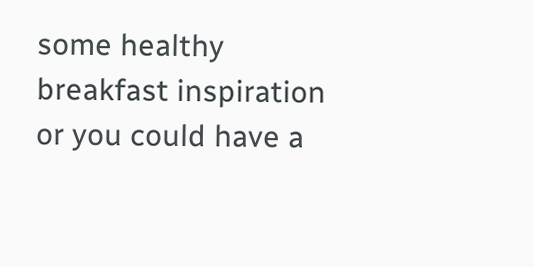some healthy breakfast inspiration or you could have a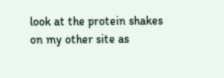look at the protein shakes on my other site as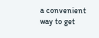a convenient way to get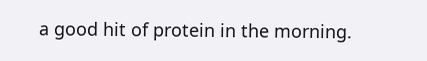a good hit of protein in the morning.